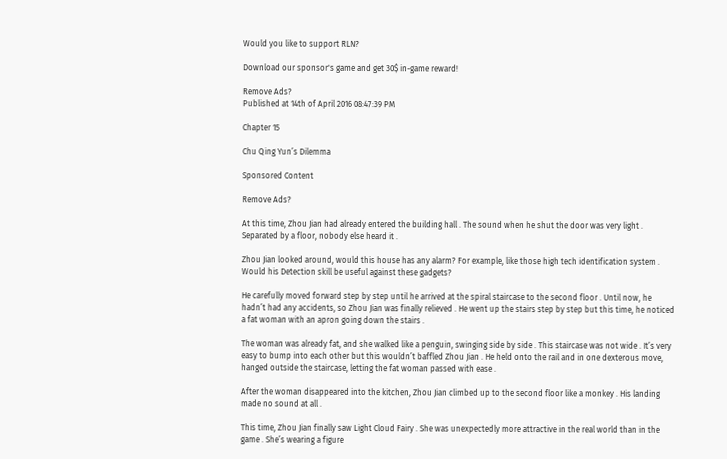Would you like to support RLN?

Download our sponsor's game and get 30$ in-game reward!

Remove Ads?
Published at 14th of April 2016 08:47:39 PM

Chapter 15

Chu Qing Yun’s Dilemma

Sponsored Content

Remove Ads?

At this time, Zhou Jian had already entered the building hall . The sound when he shut the door was very light . Separated by a floor, nobody else heard it .

Zhou Jian looked around, would this house has any alarm? For example, like those high tech identification system . Would his Detection skill be useful against these gadgets?

He carefully moved forward step by step until he arrived at the spiral staircase to the second floor . Until now, he hadn’t had any accidents, so Zhou Jian was finally relieved . He went up the stairs step by step but this time, he noticed a fat woman with an apron going down the stairs .

The woman was already fat, and she walked like a penguin, swinging side by side . This staircase was not wide . It’s very easy to bump into each other but this wouldn’t baffled Zhou Jian . He held onto the rail and in one dexterous move, hanged outside the staircase, letting the fat woman passed with ease .

After the woman disappeared into the kitchen, Zhou Jian climbed up to the second floor like a monkey . His landing made no sound at all .

This time, Zhou Jian finally saw Light Cloud Fairy . She was unexpectedly more attractive in the real world than in the game . She’s wearing a figure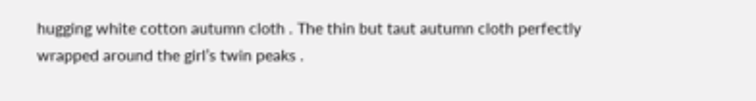hugging white cotton autumn cloth . The thin but taut autumn cloth perfectly wrapped around the girl’s twin peaks .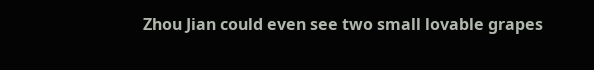Zhou Jian could even see two small lovable grapes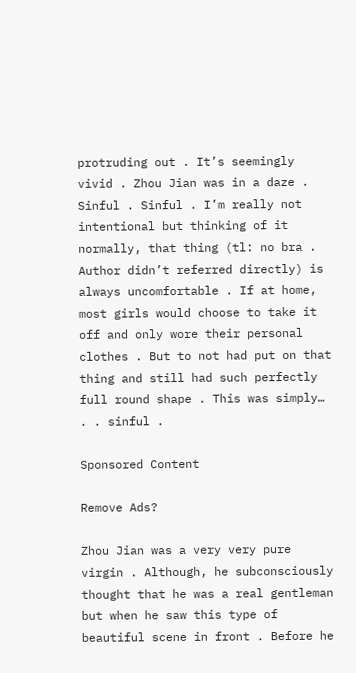protruding out . It’s seemingly vivid . Zhou Jian was in a daze . Sinful . Sinful . I’m really not intentional but thinking of it normally, that thing (tl: no bra . Author didn’t referred directly) is always uncomfortable . If at home, most girls would choose to take it off and only wore their personal clothes . But to not had put on that thing and still had such perfectly full round shape . This was simply… . . sinful .

Sponsored Content

Remove Ads?

Zhou Jian was a very very pure virgin . Although, he subconsciously thought that he was a real gentleman but when he saw this type of beautiful scene in front . Before he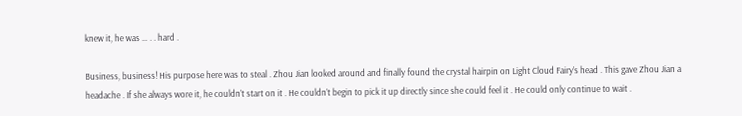knew it, he was … . . hard .

Business, business! His purpose here was to steal . Zhou Jian looked around and finally found the crystal hairpin on Light Cloud Fairy’s head . This gave Zhou Jian a headache . If she always wore it, he couldn’t start on it . He couldn’t begin to pick it up directly since she could feel it . He could only continue to wait .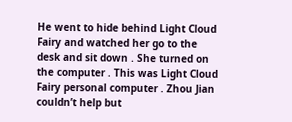He went to hide behind Light Cloud Fairy and watched her go to the desk and sit down . She turned on the computer . This was Light Cloud Fairy personal computer . Zhou Jian couldn’t help but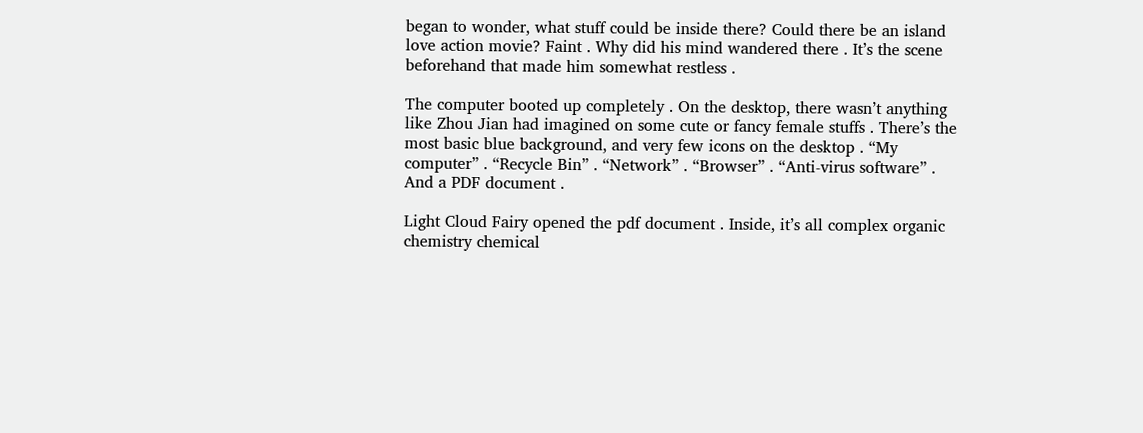began to wonder, what stuff could be inside there? Could there be an island love action movie? Faint . Why did his mind wandered there . It’s the scene beforehand that made him somewhat restless .

The computer booted up completely . On the desktop, there wasn’t anything like Zhou Jian had imagined on some cute or fancy female stuffs . There’s the most basic blue background, and very few icons on the desktop . “My computer” . “Recycle Bin” . “Network” . “Browser” . “Anti-virus software” .
And a PDF document .

Light Cloud Fairy opened the pdf document . Inside, it’s all complex organic chemistry chemical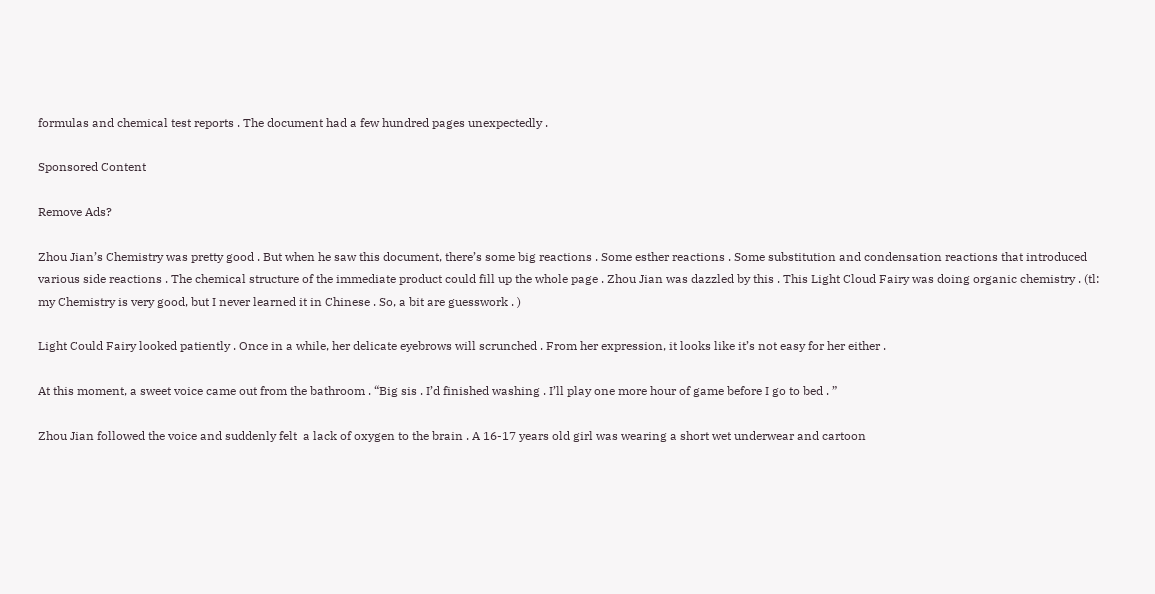formulas and chemical test reports . The document had a few hundred pages unexpectedly .

Sponsored Content

Remove Ads?

Zhou Jian’s Chemistry was pretty good . But when he saw this document, there’s some big reactions . Some esther reactions . Some substitution and condensation reactions that introduced various side reactions . The chemical structure of the immediate product could fill up the whole page . Zhou Jian was dazzled by this . This Light Cloud Fairy was doing organic chemistry . (tl: my Chemistry is very good, but I never learned it in Chinese . So, a bit are guesswork . )

Light Could Fairy looked patiently . Once in a while, her delicate eyebrows will scrunched . From her expression, it looks like it’s not easy for her either .

At this moment, a sweet voice came out from the bathroom . “Big sis . I’d finished washing . I’ll play one more hour of game before I go to bed . ”

Zhou Jian followed the voice and suddenly felt  a lack of oxygen to the brain . A 16-17 years old girl was wearing a short wet underwear and cartoon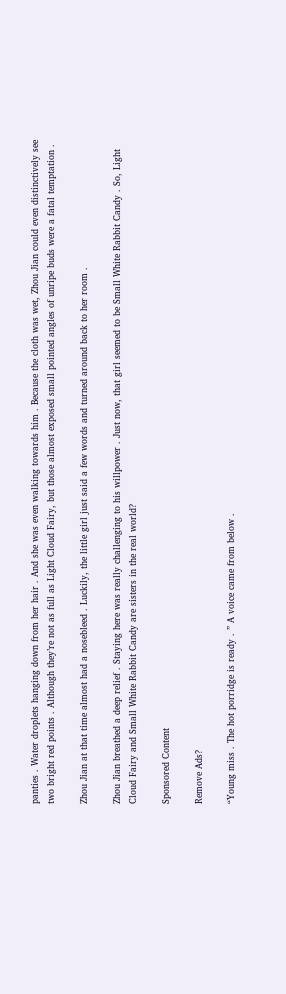panties . Water droplets hanging down from her hair . And she was even walking towards him . Because the cloth was wet, Zhou Jian could even distinctively see two bright red points . Although they’re not as full as Light Cloud Fairy, but those almost exposed small pointed angles of unripe buds were a fatal temptation .

Zhou Jian at that time almost had a nosebleed . Luckily, the little girl just said a few words and turned around back to her room .

Zhou Jian breathed a deep relief . Staying here was really challenging to his willpower . Just now, that girl seemed to be Small White Rabbit Candy . So, Light Cloud Fairy and Small White Rabbit Candy are sisters in the real world?

Sponsored Content

Remove Ads?

“Young miss . The hot porridge is ready . ” A voice came from below .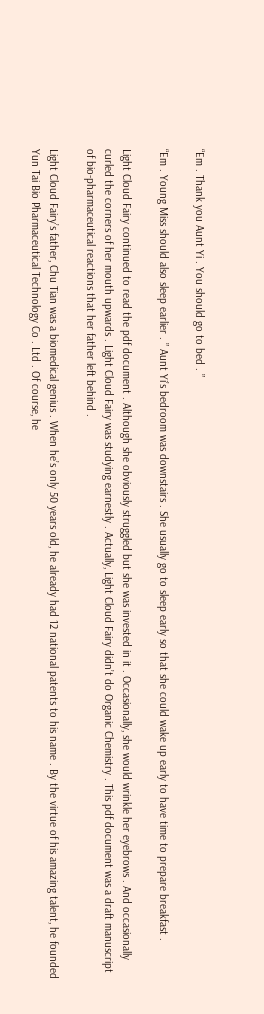“Em . Thank you Aunt Yi . You should go to bed . ”

“Em . Young Miss should also sleep earlier . ” Aunt Yi’s bedroom was downstairs . She usually go to sleep early so that she could wake up early to have time to prepare breakfast .

Light Cloud Fairy continued to read the pdf document . Although she obviously struggled but she was invested in it . Occasionally, she would wrinkle her eyebrows . And occasionally curled the corners of her mouth upwards . Light Cloud Fairy was studying earnestly . Actually, Light Cloud Fairy didn’t do Organic Chemistry . This pdf document was a draft manuscript of bio-pharmaceutical reactions that her father left behind .

Light Cloud Fairy’s father, Chu Tian was a biomedical genius . When he’s only 50 years old, he already had 12 national patents to his name . By the virtue of his amazing talent, he founded Yun Tai Bio Pharmaceutical Technology Co . Ltd . Of course, he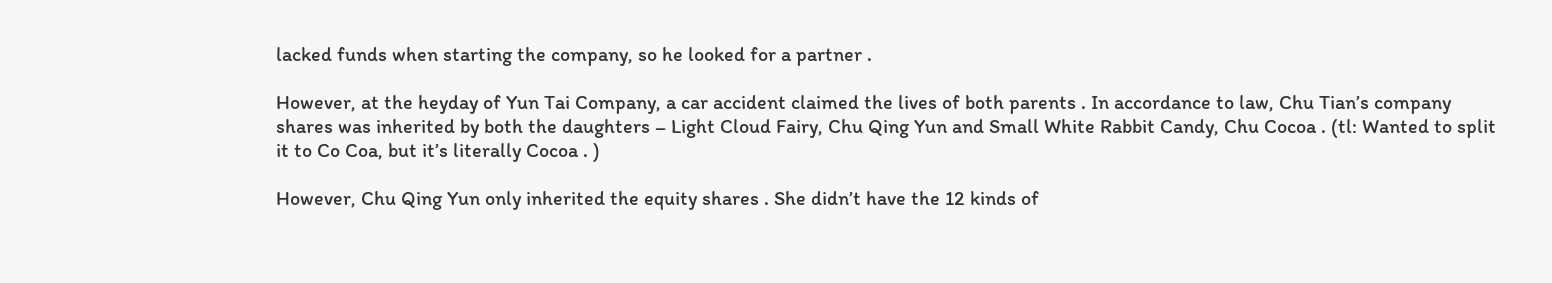lacked funds when starting the company, so he looked for a partner .

However, at the heyday of Yun Tai Company, a car accident claimed the lives of both parents . In accordance to law, Chu Tian’s company shares was inherited by both the daughters – Light Cloud Fairy, Chu Qing Yun and Small White Rabbit Candy, Chu Cocoa . (tl: Wanted to split it to Co Coa, but it’s literally Cocoa . )

However, Chu Qing Yun only inherited the equity shares . She didn’t have the 12 kinds of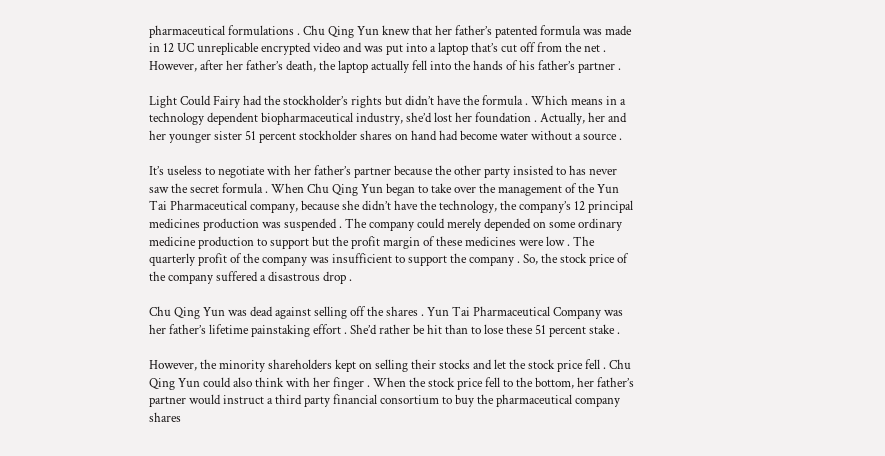pharmaceutical formulations . Chu Qing Yun knew that her father’s patented formula was made in 12 UC unreplicable encrypted video and was put into a laptop that’s cut off from the net . However, after her father’s death, the laptop actually fell into the hands of his father’s partner .

Light Could Fairy had the stockholder’s rights but didn’t have the formula . Which means in a technology dependent biopharmaceutical industry, she’d lost her foundation . Actually, her and her younger sister 51 percent stockholder shares on hand had become water without a source .

It’s useless to negotiate with her father’s partner because the other party insisted to has never saw the secret formula . When Chu Qing Yun began to take over the management of the Yun Tai Pharmaceutical company, because she didn’t have the technology, the company’s 12 principal medicines production was suspended . The company could merely depended on some ordinary medicine production to support but the profit margin of these medicines were low . The quarterly profit of the company was insufficient to support the company . So, the stock price of the company suffered a disastrous drop .

Chu Qing Yun was dead against selling off the shares . Yun Tai Pharmaceutical Company was her father’s lifetime painstaking effort . She’d rather be hit than to lose these 51 percent stake .

However, the minority shareholders kept on selling their stocks and let the stock price fell . Chu Qing Yun could also think with her finger . When the stock price fell to the bottom, her father’s partner would instruct a third party financial consortium to buy the pharmaceutical company shares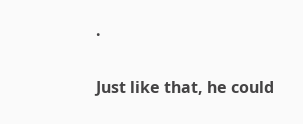.

Just like that, he could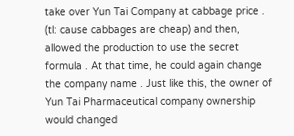take over Yun Tai Company at cabbage price . (tl: cause cabbages are cheap) and then, allowed the production to use the secret formula . At that time, he could again change the company name . Just like this, the owner of Yun Tai Pharmaceutical company ownership would changed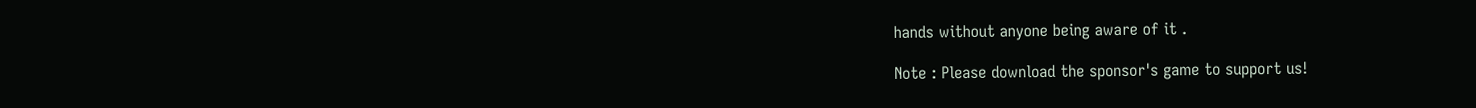hands without anyone being aware of it .

Note : Please download the sponsor's game to support us!